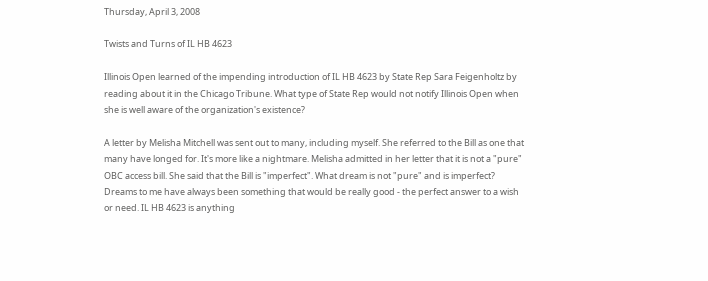Thursday, April 3, 2008

Twists and Turns of IL HB 4623

Illinois Open learned of the impending introduction of IL HB 4623 by State Rep Sara Feigenholtz by reading about it in the Chicago Tribune. What type of State Rep would not notify Illinois Open when she is well aware of the organization's existence?

A letter by Melisha Mitchell was sent out to many, including myself. She referred to the Bill as one that many have longed for. It's more like a nightmare. Melisha admitted in her letter that it is not a "pure" OBC access bill. She said that the Bill is "imperfect". What dream is not "pure" and is imperfect? Dreams to me have always been something that would be really good - the perfect answer to a wish or need. IL HB 4623 is anything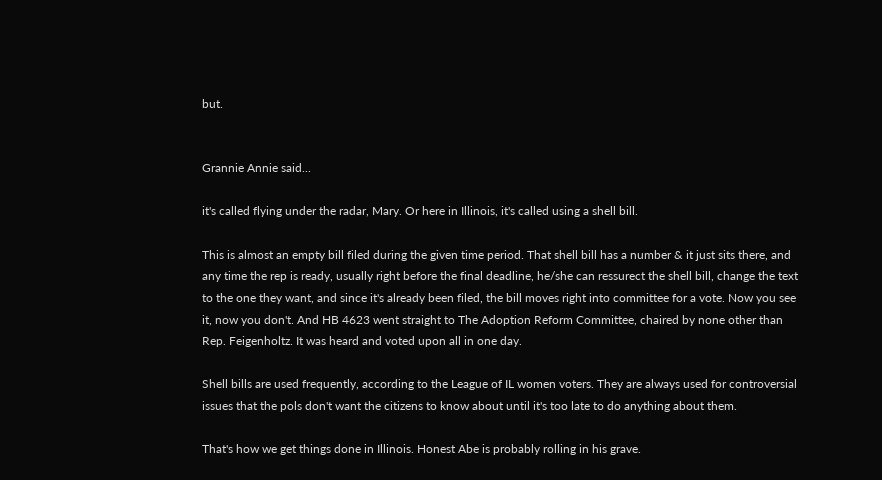but.


Grannie Annie said...

it's called flying under the radar, Mary. Or here in Illinois, it's called using a shell bill.

This is almost an empty bill filed during the given time period. That shell bill has a number & it just sits there, and any time the rep is ready, usually right before the final deadline, he/she can ressurect the shell bill, change the text to the one they want, and since it's already been filed, the bill moves right into committee for a vote. Now you see it, now you don't. And HB 4623 went straight to The Adoption Reform Committee, chaired by none other than Rep. Feigenholtz. It was heard and voted upon all in one day.

Shell bills are used frequently, according to the League of IL women voters. They are always used for controversial issues that the pols don't want the citizens to know about until it's too late to do anything about them.

That's how we get things done in Illinois. Honest Abe is probably rolling in his grave.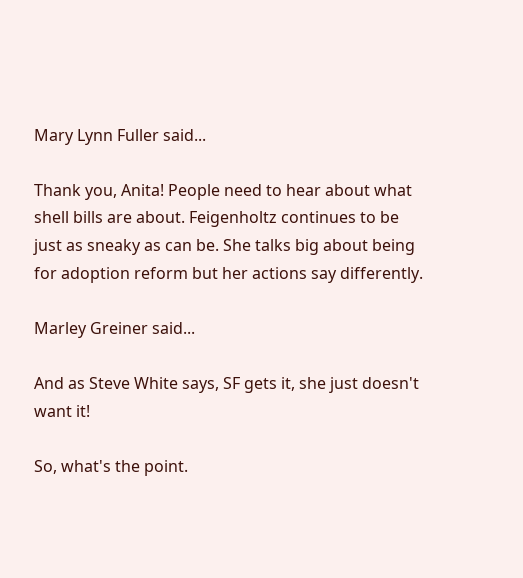Mary Lynn Fuller said...

Thank you, Anita! People need to hear about what shell bills are about. Feigenholtz continues to be just as sneaky as can be. She talks big about being for adoption reform but her actions say differently.

Marley Greiner said...

And as Steve White says, SF gets it, she just doesn't want it!

So, what's the point.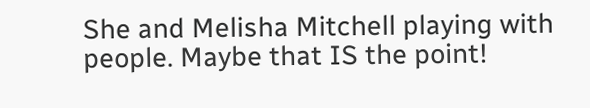She and Melisha Mitchell playing with people. Maybe that IS the point!